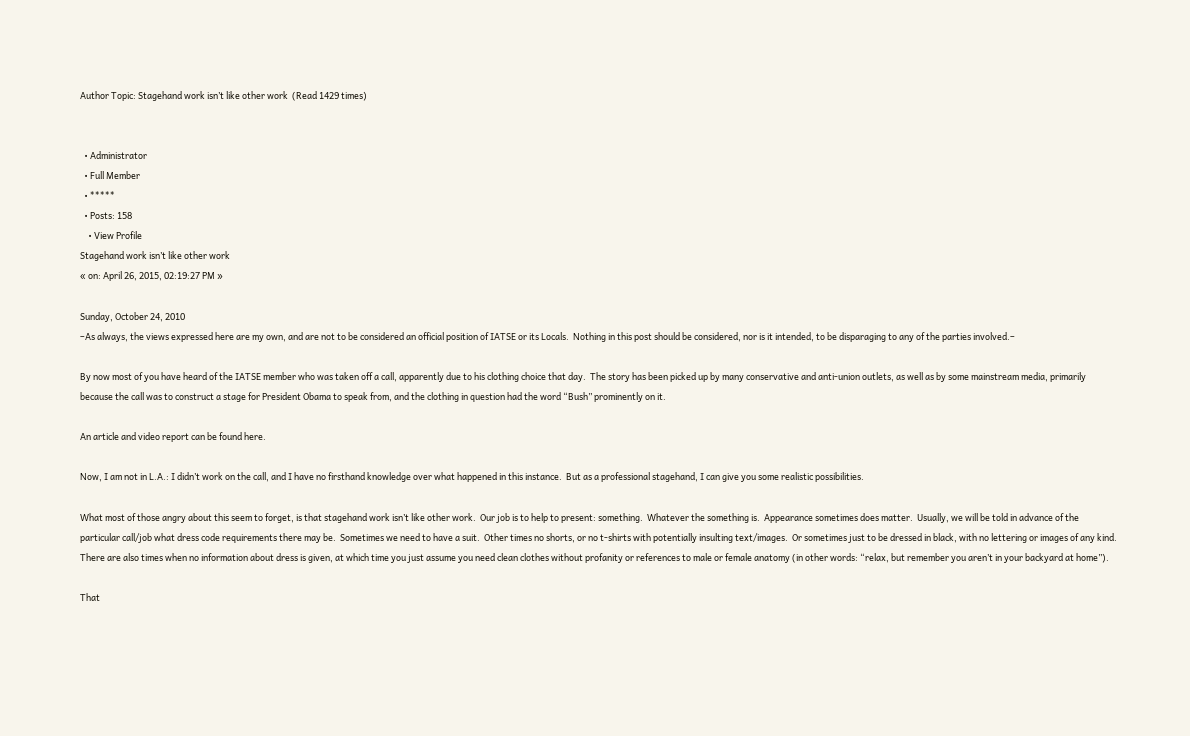Author Topic: Stagehand work isn’t like other work  (Read 1429 times)


  • Administrator
  • Full Member
  • *****
  • Posts: 158
    • View Profile
Stagehand work isn’t like other work
« on: April 26, 2015, 02:19:27 PM »

Sunday, October 24, 2010
–As always, the views expressed here are my own, and are not to be considered an official position of IATSE or its Locals.  Nothing in this post should be considered, nor is it intended, to be disparaging to any of the parties involved.–

By now most of you have heard of the IATSE member who was taken off a call, apparently due to his clothing choice that day.  The story has been picked up by many conservative and anti-union outlets, as well as by some mainstream media, primarily because the call was to construct a stage for President Obama to speak from, and the clothing in question had the word “Bush” prominently on it.

An article and video report can be found here.

Now, I am not in L.A.: I didn’t work on the call, and I have no firsthand knowledge over what happened in this instance.  But as a professional stagehand, I can give you some realistic possibilities.

What most of those angry about this seem to forget, is that stagehand work isn’t like other work.  Our job is to help to present: something.  Whatever the something is.  Appearance sometimes does matter.  Usually, we will be told in advance of the particular call/job what dress code requirements there may be.  Sometimes we need to have a suit.  Other times no shorts, or no t-shirts with potentially insulting text/images.  Or sometimes just to be dressed in black, with no lettering or images of any kind.   There are also times when no information about dress is given, at which time you just assume you need clean clothes without profanity or references to male or female anatomy (in other words: “relax, but remember you aren’t in your backyard at home”).

That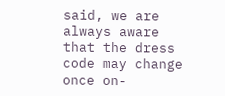said, we are always aware that the dress code may change once on-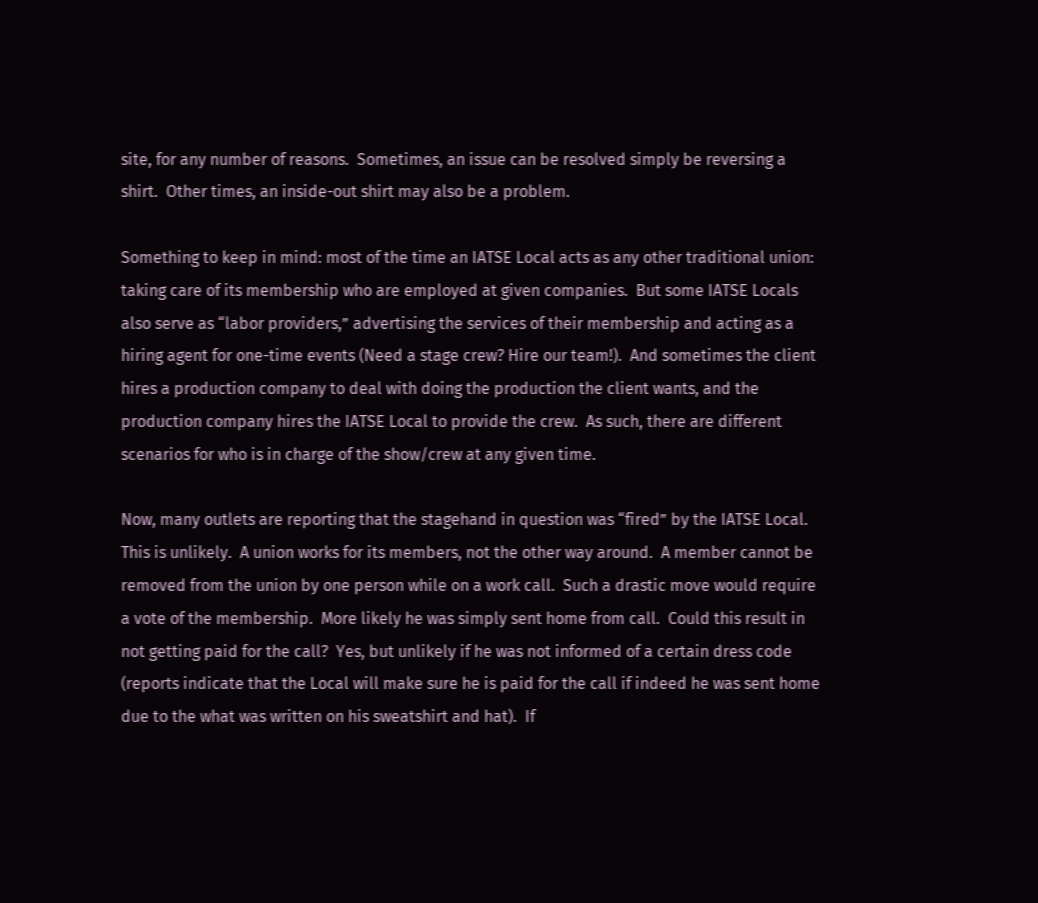site, for any number of reasons.  Sometimes, an issue can be resolved simply be reversing a shirt.  Other times, an inside-out shirt may also be a problem.

Something to keep in mind: most of the time an IATSE Local acts as any other traditional union: taking care of its membership who are employed at given companies.  But some IATSE Locals also serve as “labor providers,” advertising the services of their membership and acting as a hiring agent for one-time events (Need a stage crew? Hire our team!).  And sometimes the client hires a production company to deal with doing the production the client wants, and the production company hires the IATSE Local to provide the crew.  As such, there are different scenarios for who is in charge of the show/crew at any given time.

Now, many outlets are reporting that the stagehand in question was “fired” by the IATSE Local.  This is unlikely.  A union works for its members, not the other way around.  A member cannot be removed from the union by one person while on a work call.  Such a drastic move would require a vote of the membership.  More likely he was simply sent home from call.  Could this result in not getting paid for the call?  Yes, but unlikely if he was not informed of a certain dress code (reports indicate that the Local will make sure he is paid for the call if indeed he was sent home due to the what was written on his sweatshirt and hat).  If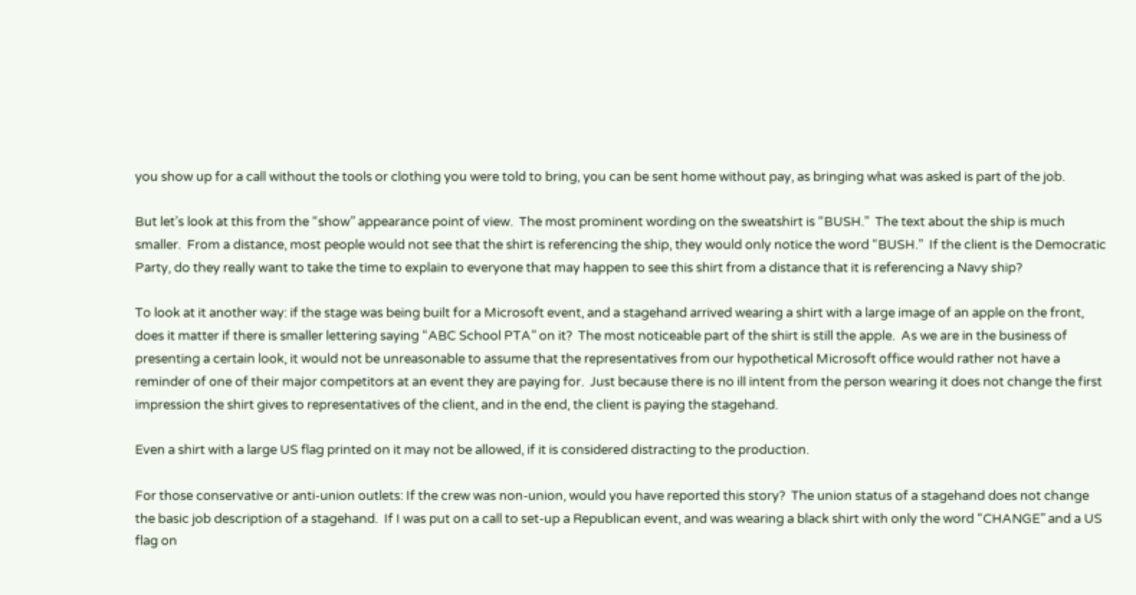you show up for a call without the tools or clothing you were told to bring, you can be sent home without pay, as bringing what was asked is part of the job.

But let’s look at this from the “show” appearance point of view.  The most prominent wording on the sweatshirt is “BUSH.”  The text about the ship is much smaller.  From a distance, most people would not see that the shirt is referencing the ship, they would only notice the word “BUSH.”  If the client is the Democratic Party, do they really want to take the time to explain to everyone that may happen to see this shirt from a distance that it is referencing a Navy ship?

To look at it another way: if the stage was being built for a Microsoft event, and a stagehand arrived wearing a shirt with a large image of an apple on the front, does it matter if there is smaller lettering saying “ABC School PTA” on it?  The most noticeable part of the shirt is still the apple.  As we are in the business of presenting a certain look, it would not be unreasonable to assume that the representatives from our hypothetical Microsoft office would rather not have a reminder of one of their major competitors at an event they are paying for.  Just because there is no ill intent from the person wearing it does not change the first impression the shirt gives to representatives of the client, and in the end, the client is paying the stagehand.

Even a shirt with a large US flag printed on it may not be allowed, if it is considered distracting to the production.

For those conservative or anti-union outlets: If the crew was non-union, would you have reported this story?  The union status of a stagehand does not change the basic job description of a stagehand.  If I was put on a call to set-up a Republican event, and was wearing a black shirt with only the word “CHANGE” and a US flag on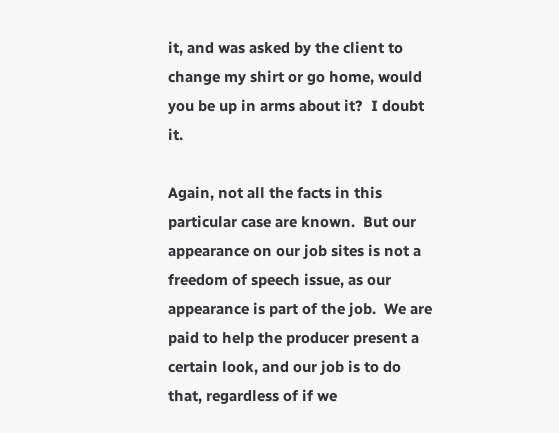it, and was asked by the client to change my shirt or go home, would you be up in arms about it?  I doubt it.

Again, not all the facts in this particular case are known.  But our appearance on our job sites is not a freedom of speech issue, as our appearance is part of the job.  We are paid to help the producer present a certain look, and our job is to do that, regardless of if we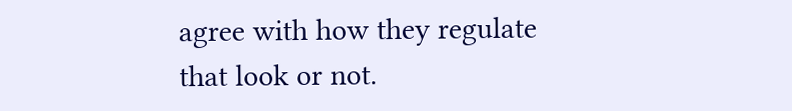agree with how they regulate that look or not.